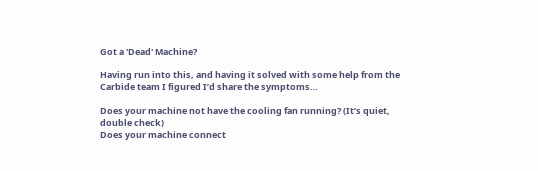Got a 'Dead' Machine?

Having run into this, and having it solved with some help from the Carbide team I figured I’d share the symptoms…

Does your machine not have the cooling fan running? (It’s quiet, double check)
Does your machine connect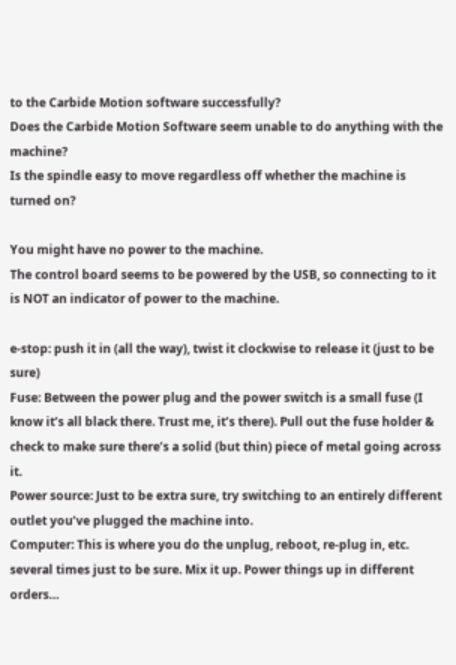to the Carbide Motion software successfully?
Does the Carbide Motion Software seem unable to do anything with the machine?
Is the spindle easy to move regardless off whether the machine is turned on?

You might have no power to the machine.
The control board seems to be powered by the USB, so connecting to it is NOT an indicator of power to the machine.

e-stop: push it in (all the way), twist it clockwise to release it (just to be sure)
Fuse: Between the power plug and the power switch is a small fuse (I know it’s all black there. Trust me, it’s there). Pull out the fuse holder & check to make sure there’s a solid (but thin) piece of metal going across it.
Power source: Just to be extra sure, try switching to an entirely different outlet you’ve plugged the machine into.
Computer: This is where you do the unplug, reboot, re-plug in, etc. several times just to be sure. Mix it up. Power things up in different orders…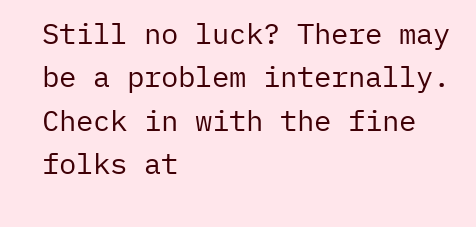Still no luck? There may be a problem internally. Check in with the fine folks at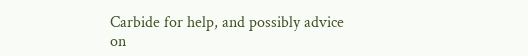Carbide for help, and possibly advice on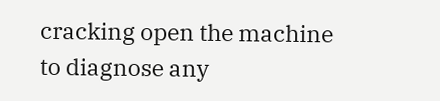cracking open the machine to diagnose any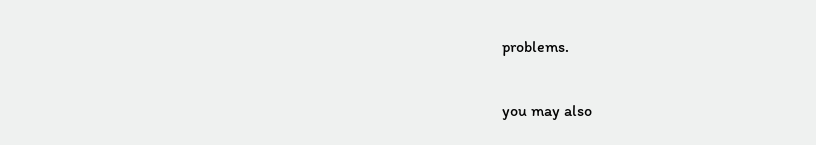problems.

you may also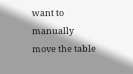want to manually move the table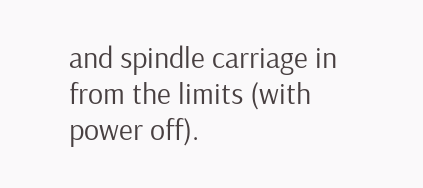and spindle carriage in from the limits (with power off).